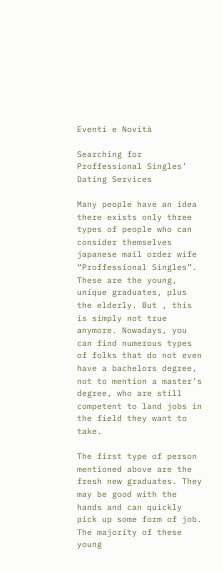Eventi e Novità

Searching for Proffessional Singles’ Dating Services

Many people have an idea there exists only three types of people who can consider themselves japanese mail order wife “Proffessional Singles”. These are the young, unique graduates, plus the elderly. But , this is simply not true anymore. Nowadays, you can find numerous types of folks that do not even have a bachelors degree, not to mention a master’s degree, who are still competent to land jobs in the field they want to take.

The first type of person mentioned above are the fresh new graduates. They may be good with the hands and can quickly pick up some form of job. The majority of these young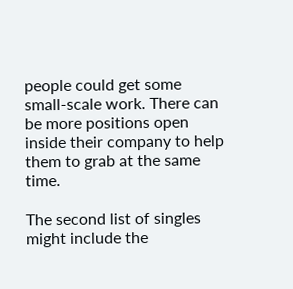people could get some small-scale work. There can be more positions open inside their company to help them to grab at the same time.

The second list of singles might include the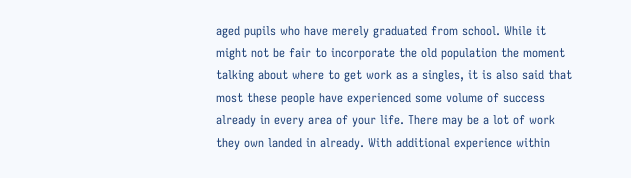aged pupils who have merely graduated from school. While it might not be fair to incorporate the old population the moment talking about where to get work as a singles, it is also said that most these people have experienced some volume of success already in every area of your life. There may be a lot of work they own landed in already. With additional experience within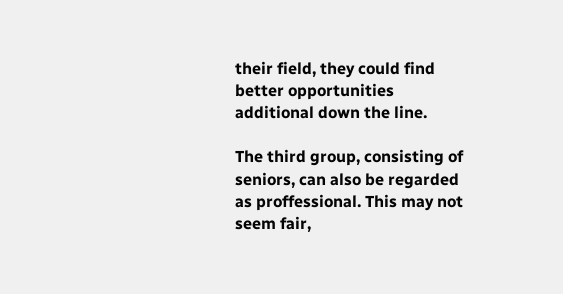their field, they could find better opportunities additional down the line.

The third group, consisting of seniors, can also be regarded as proffessional. This may not seem fair,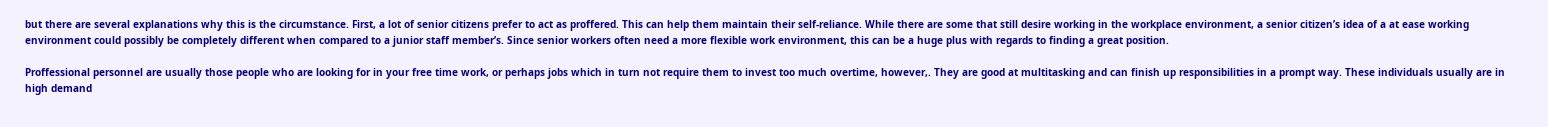but there are several explanations why this is the circumstance. First, a lot of senior citizens prefer to act as proffered. This can help them maintain their self-reliance. While there are some that still desire working in the workplace environment, a senior citizen’s idea of a at ease working environment could possibly be completely different when compared to a junior staff member’s. Since senior workers often need a more flexible work environment, this can be a huge plus with regards to finding a great position.

Proffessional personnel are usually those people who are looking for in your free time work, or perhaps jobs which in turn not require them to invest too much overtime, however,. They are good at multitasking and can finish up responsibilities in a prompt way. These individuals usually are in high demand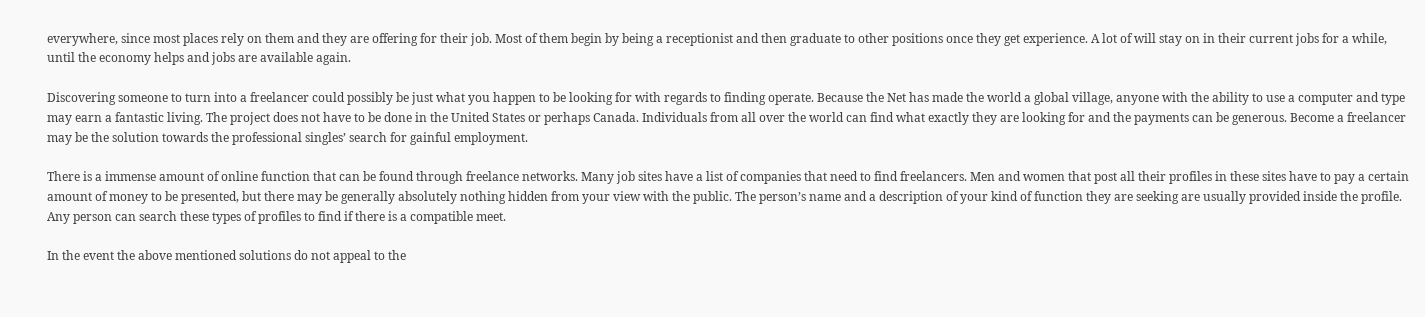everywhere, since most places rely on them and they are offering for their job. Most of them begin by being a receptionist and then graduate to other positions once they get experience. A lot of will stay on in their current jobs for a while, until the economy helps and jobs are available again.

Discovering someone to turn into a freelancer could possibly be just what you happen to be looking for with regards to finding operate. Because the Net has made the world a global village, anyone with the ability to use a computer and type may earn a fantastic living. The project does not have to be done in the United States or perhaps Canada. Individuals from all over the world can find what exactly they are looking for and the payments can be generous. Become a freelancer may be the solution towards the professional singles’ search for gainful employment.

There is a immense amount of online function that can be found through freelance networks. Many job sites have a list of companies that need to find freelancers. Men and women that post all their profiles in these sites have to pay a certain amount of money to be presented, but there may be generally absolutely nothing hidden from your view with the public. The person’s name and a description of your kind of function they are seeking are usually provided inside the profile. Any person can search these types of profiles to find if there is a compatible meet.

In the event the above mentioned solutions do not appeal to the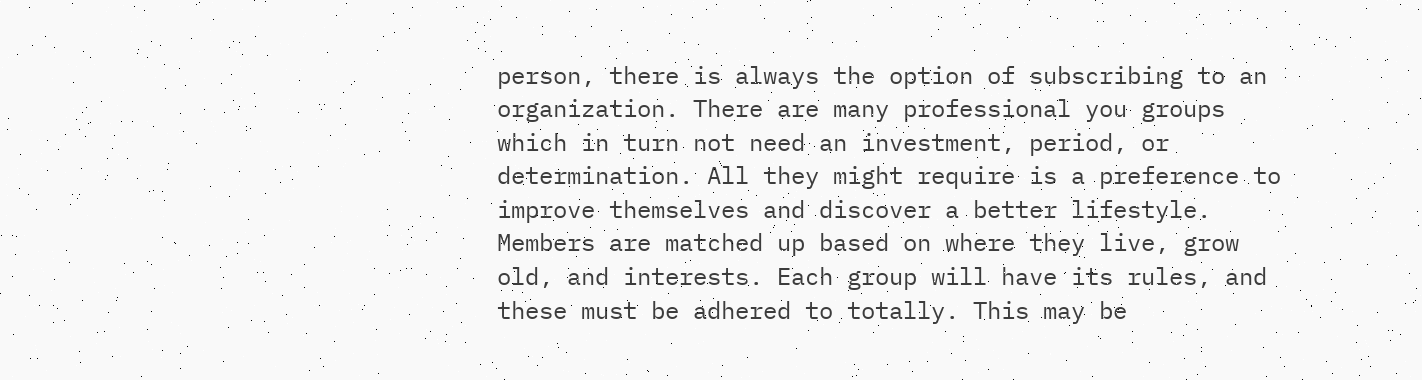person, there is always the option of subscribing to an organization. There are many professional you groups which in turn not need an investment, period, or determination. All they might require is a preference to improve themselves and discover a better lifestyle. Members are matched up based on where they live, grow old, and interests. Each group will have its rules, and these must be adhered to totally. This may be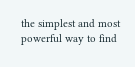the simplest and most powerful way to find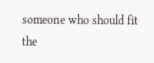someone who should fit the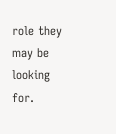role they may be looking for.